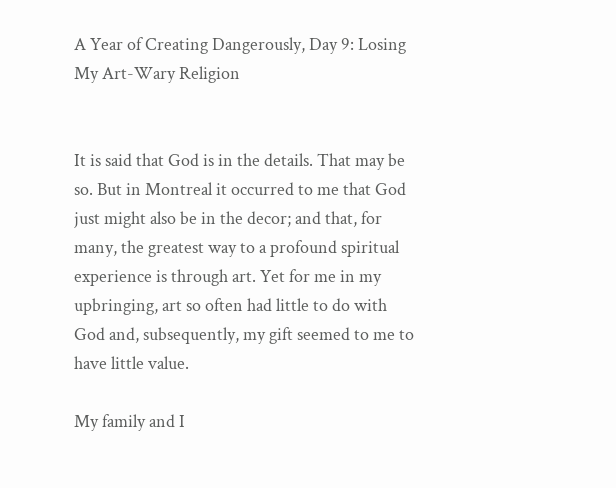A Year of Creating Dangerously, Day 9: Losing My Art-Wary Religion


It is said that God is in the details. That may be so. But in Montreal it occurred to me that God just might also be in the decor; and that, for many, the greatest way to a profound spiritual experience is through art. Yet for me in my upbringing, art so often had little to do with God and, subsequently, my gift seemed to me to have little value.

My family and I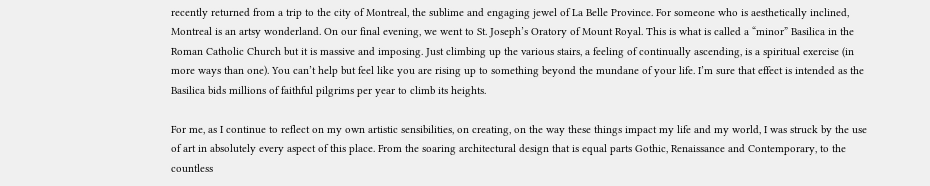recently returned from a trip to the city of Montreal, the sublime and engaging jewel of La Belle Province. For someone who is aesthetically inclined, Montreal is an artsy wonderland. On our final evening, we went to St. Joseph’s Oratory of Mount Royal. This is what is called a “minor” Basilica in the Roman Catholic Church but it is massive and imposing. Just climbing up the various stairs, a feeling of continually ascending, is a spiritual exercise (in more ways than one). You can’t help but feel like you are rising up to something beyond the mundane of your life. I’m sure that effect is intended as the Basilica bids millions of faithful pilgrims per year to climb its heights.

For me, as I continue to reflect on my own artistic sensibilities, on creating, on the way these things impact my life and my world, I was struck by the use of art in absolutely every aspect of this place. From the soaring architectural design that is equal parts Gothic, Renaissance and Contemporary, to the countless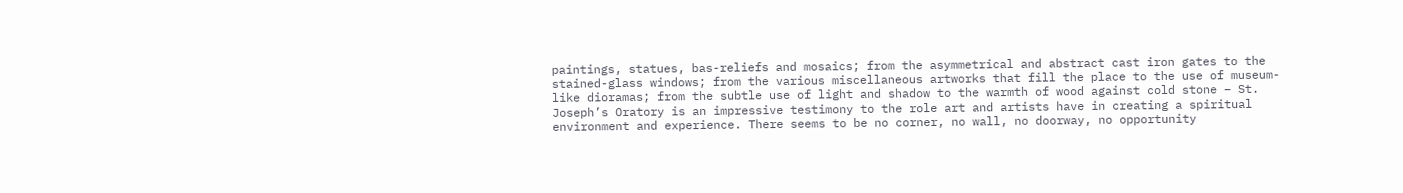paintings, statues, bas-reliefs and mosaics; from the asymmetrical and abstract cast iron gates to the stained-glass windows; from the various miscellaneous artworks that fill the place to the use of museum-like dioramas; from the subtle use of light and shadow to the warmth of wood against cold stone – St. Joseph’s Oratory is an impressive testimony to the role art and artists have in creating a spiritual environment and experience. There seems to be no corner, no wall, no doorway, no opportunity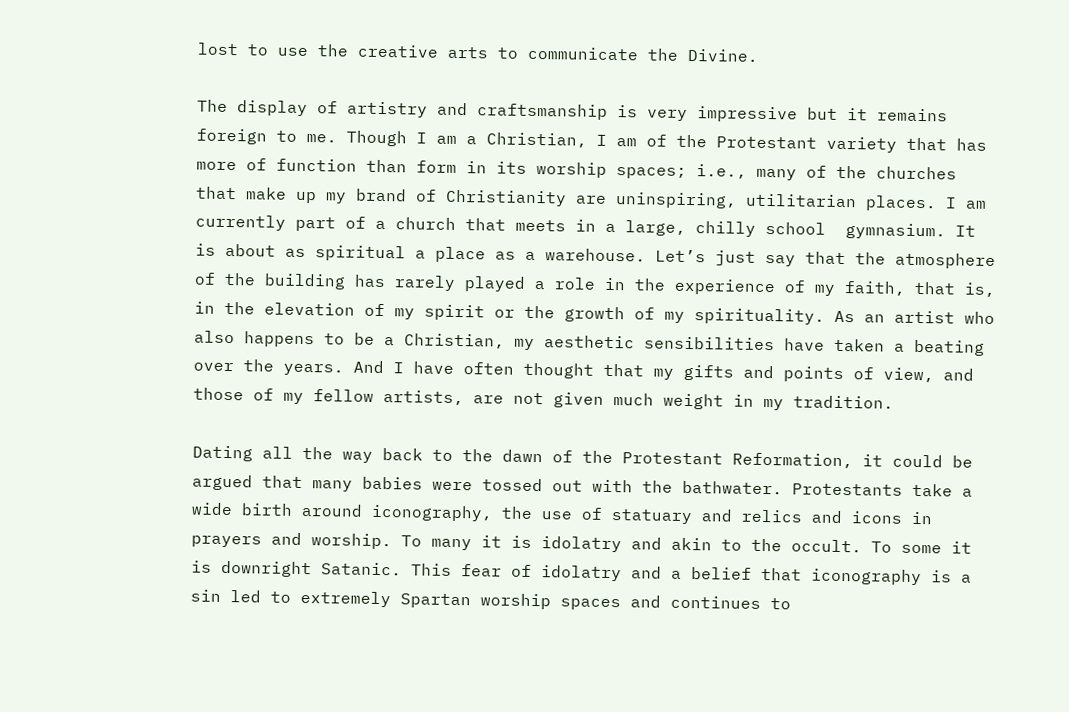lost to use the creative arts to communicate the Divine.

The display of artistry and craftsmanship is very impressive but it remains foreign to me. Though I am a Christian, I am of the Protestant variety that has more of function than form in its worship spaces; i.e., many of the churches that make up my brand of Christianity are uninspiring, utilitarian places. I am currently part of a church that meets in a large, chilly school  gymnasium. It is about as spiritual a place as a warehouse. Let’s just say that the atmosphere of the building has rarely played a role in the experience of my faith, that is, in the elevation of my spirit or the growth of my spirituality. As an artist who also happens to be a Christian, my aesthetic sensibilities have taken a beating over the years. And I have often thought that my gifts and points of view, and those of my fellow artists, are not given much weight in my tradition.

Dating all the way back to the dawn of the Protestant Reformation, it could be argued that many babies were tossed out with the bathwater. Protestants take a wide birth around iconography, the use of statuary and relics and icons in prayers and worship. To many it is idolatry and akin to the occult. To some it is downright Satanic. This fear of idolatry and a belief that iconography is a sin led to extremely Spartan worship spaces and continues to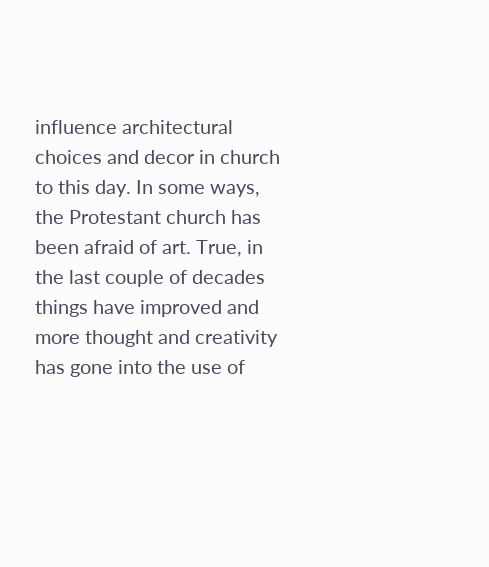influence architectural choices and decor in church to this day. In some ways, the Protestant church has been afraid of art. True, in the last couple of decades things have improved and more thought and creativity has gone into the use of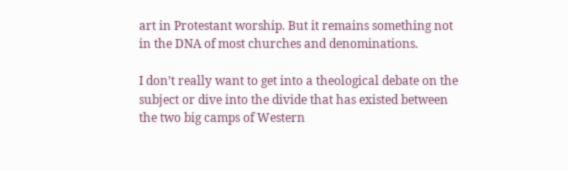art in Protestant worship. But it remains something not in the DNA of most churches and denominations.

I don’t really want to get into a theological debate on the subject or dive into the divide that has existed between the two big camps of Western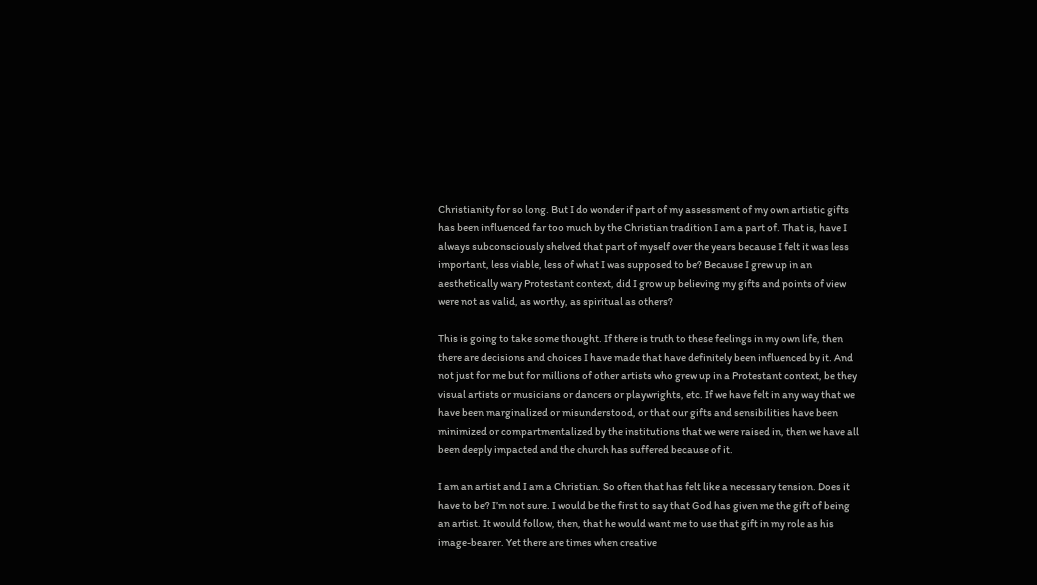Christianity for so long. But I do wonder if part of my assessment of my own artistic gifts has been influenced far too much by the Christian tradition I am a part of. That is, have I always subconsciously shelved that part of myself over the years because I felt it was less important, less viable, less of what I was supposed to be? Because I grew up in an aesthetically wary Protestant context, did I grow up believing my gifts and points of view were not as valid, as worthy, as spiritual as others?

This is going to take some thought. If there is truth to these feelings in my own life, then there are decisions and choices I have made that have definitely been influenced by it. And not just for me but for millions of other artists who grew up in a Protestant context, be they visual artists or musicians or dancers or playwrights, etc. If we have felt in any way that we have been marginalized or misunderstood, or that our gifts and sensibilities have been minimized or compartmentalized by the institutions that we were raised in, then we have all been deeply impacted and the church has suffered because of it.

I am an artist and I am a Christian. So often that has felt like a necessary tension. Does it have to be? I’m not sure. I would be the first to say that God has given me the gift of being an artist. It would follow, then, that he would want me to use that gift in my role as his image-bearer. Yet there are times when creative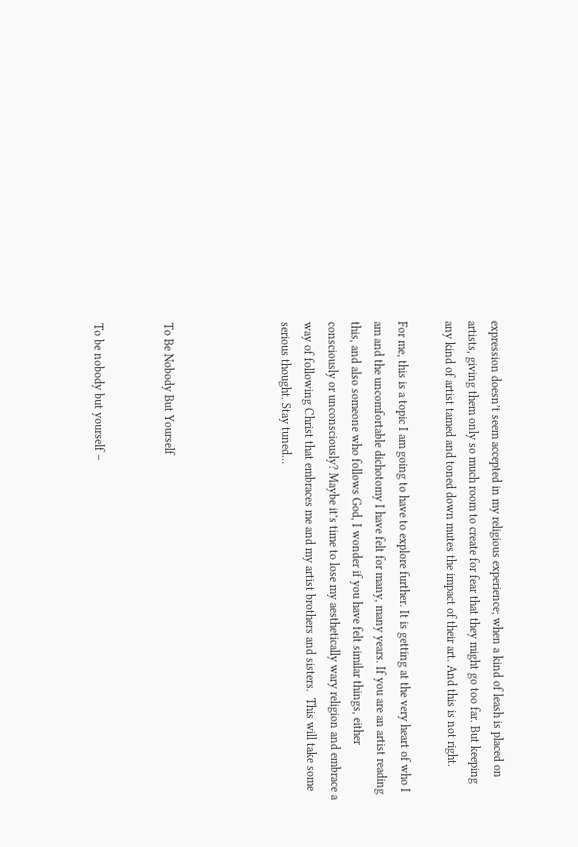expression doesn’t seem accepted in my religious experience; when a kind of leash is placed on artists, giving them only so much room to create for fear that they might go too far. But keeping any kind of artist tamed and toned down mutes the impact of their art. And this is not right.

For me, this is a topic I am going to have to explore further. It is getting at the very heart of who I am and the uncomfortable dichotomy I have felt for many, many years. If you are an artist reading this, and also someone who follows God, I wonder if you have felt similar things, either consciously or unconsciously? Maybe it’s time to lose my aesthetically wary religion and embrace a way of following Christ that embraces me and my artist brothers and sisters.  This will take some serious thought. Stay tuned…




To Be Nobody But Yourself


To be nobody but yourself –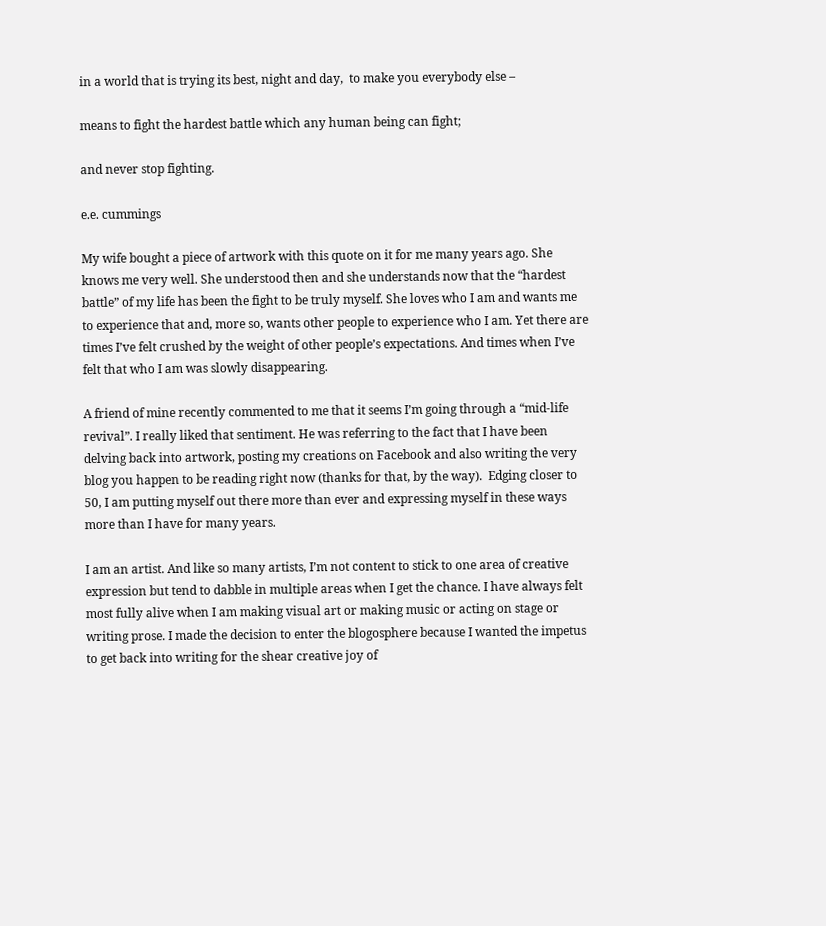in a world that is trying its best, night and day,  to make you everybody else –

means to fight the hardest battle which any human being can fight;

and never stop fighting.

e.e. cummings

My wife bought a piece of artwork with this quote on it for me many years ago. She knows me very well. She understood then and she understands now that the “hardest battle” of my life has been the fight to be truly myself. She loves who I am and wants me to experience that and, more so, wants other people to experience who I am. Yet there are times I’ve felt crushed by the weight of other people’s expectations. And times when I’ve felt that who I am was slowly disappearing.

A friend of mine recently commented to me that it seems I’m going through a “mid-life revival”. I really liked that sentiment. He was referring to the fact that I have been delving back into artwork, posting my creations on Facebook and also writing the very blog you happen to be reading right now (thanks for that, by the way).  Edging closer to 50, I am putting myself out there more than ever and expressing myself in these ways more than I have for many years.

I am an artist. And like so many artists, I’m not content to stick to one area of creative expression but tend to dabble in multiple areas when I get the chance. I have always felt most fully alive when I am making visual art or making music or acting on stage or writing prose. I made the decision to enter the blogosphere because I wanted the impetus to get back into writing for the shear creative joy of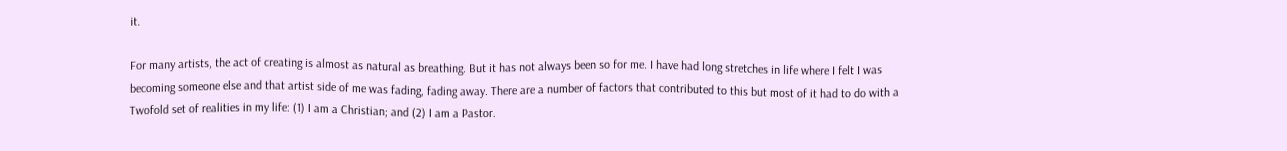it.

For many artists, the act of creating is almost as natural as breathing. But it has not always been so for me. I have had long stretches in life where I felt I was becoming someone else and that artist side of me was fading, fading away. There are a number of factors that contributed to this but most of it had to do with a Twofold set of realities in my life: (1) I am a Christian; and (2) I am a Pastor.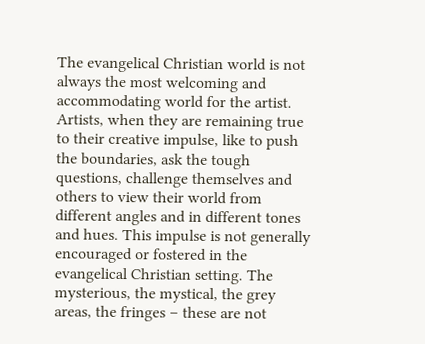The evangelical Christian world is not always the most welcoming and accommodating world for the artist. Artists, when they are remaining true to their creative impulse, like to push the boundaries, ask the tough questions, challenge themselves and others to view their world from different angles and in different tones and hues. This impulse is not generally encouraged or fostered in the evangelical Christian setting. The mysterious, the mystical, the grey areas, the fringes – these are not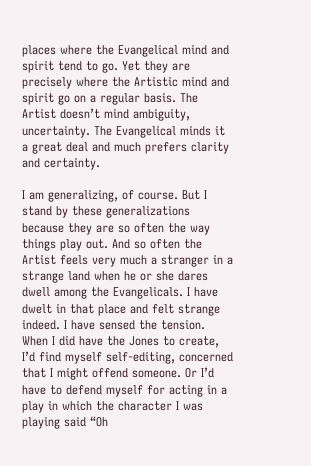places where the Evangelical mind and spirit tend to go. Yet they are precisely where the Artistic mind and spirit go on a regular basis. The Artist doesn’t mind ambiguity, uncertainty. The Evangelical minds it a great deal and much prefers clarity and certainty.

I am generalizing, of course. But I stand by these generalizations because they are so often the way things play out. And so often the Artist feels very much a stranger in a strange land when he or she dares dwell among the Evangelicals. I have dwelt in that place and felt strange indeed. I have sensed the tension. When I did have the Jones to create, I’d find myself self-editing, concerned that I might offend someone. Or I’d have to defend myself for acting in a play in which the character I was playing said “Oh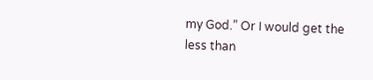my God.” Or I would get the less than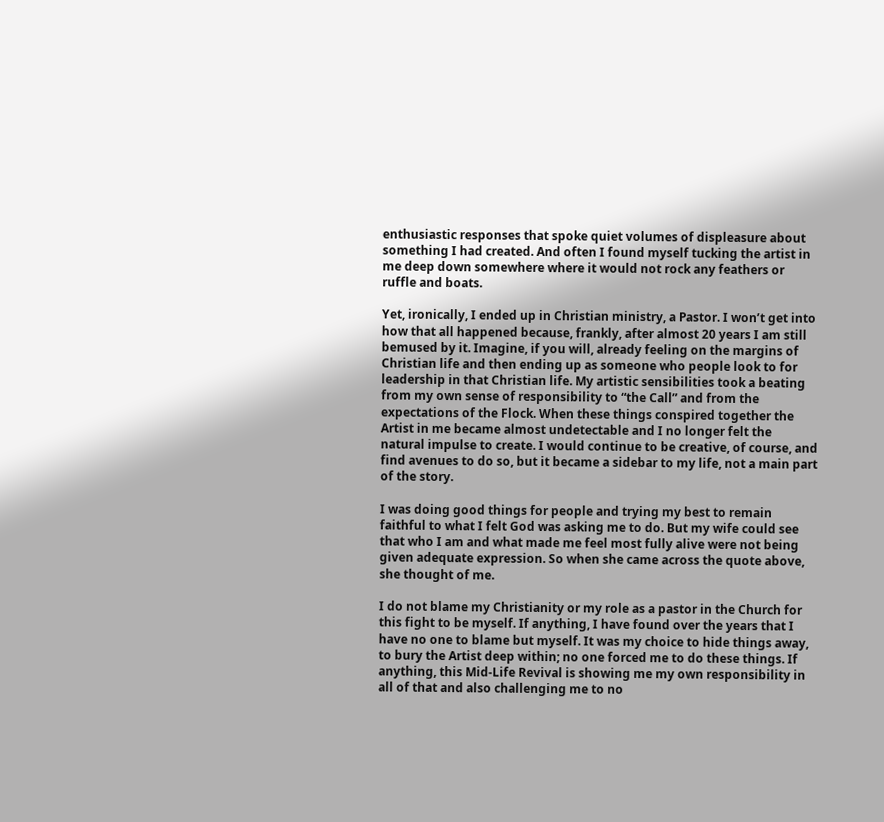enthusiastic responses that spoke quiet volumes of displeasure about something I had created. And often I found myself tucking the artist in me deep down somewhere where it would not rock any feathers or ruffle and boats.

Yet, ironically, I ended up in Christian ministry, a Pastor. I won’t get into how that all happened because, frankly, after almost 20 years I am still bemused by it. Imagine, if you will, already feeling on the margins of Christian life and then ending up as someone who people look to for leadership in that Christian life. My artistic sensibilities took a beating from my own sense of responsibility to “the Call” and from the expectations of the Flock. When these things conspired together the Artist in me became almost undetectable and I no longer felt the natural impulse to create. I would continue to be creative, of course, and find avenues to do so, but it became a sidebar to my life, not a main part of the story.

I was doing good things for people and trying my best to remain faithful to what I felt God was asking me to do. But my wife could see that who I am and what made me feel most fully alive were not being given adequate expression. So when she came across the quote above, she thought of me.

I do not blame my Christianity or my role as a pastor in the Church for this fight to be myself. If anything, I have found over the years that I have no one to blame but myself. It was my choice to hide things away, to bury the Artist deep within; no one forced me to do these things. If anything, this Mid-Life Revival is showing me my own responsibility in all of that and also challenging me to no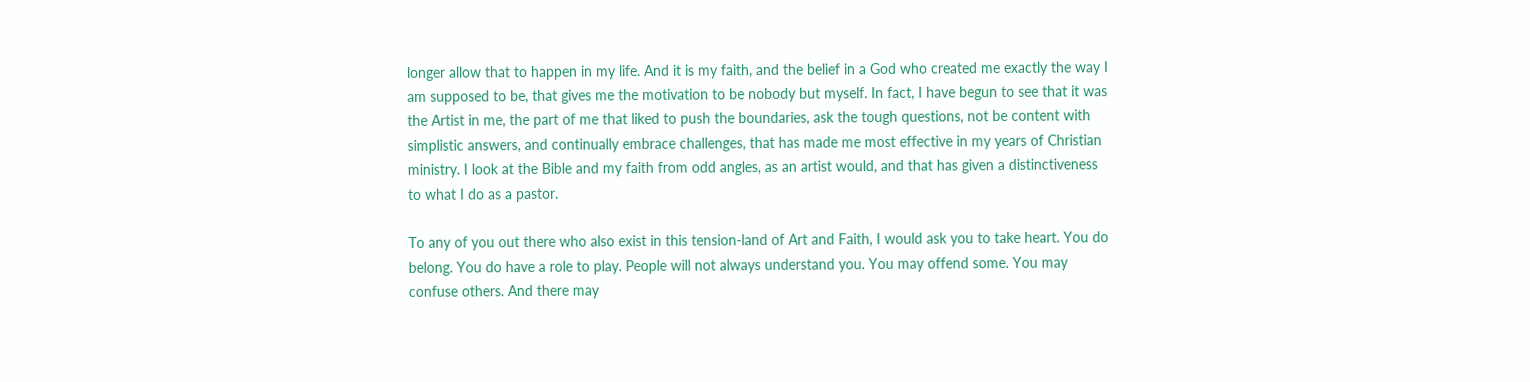longer allow that to happen in my life. And it is my faith, and the belief in a God who created me exactly the way I am supposed to be, that gives me the motivation to be nobody but myself. In fact, I have begun to see that it was the Artist in me, the part of me that liked to push the boundaries, ask the tough questions, not be content with simplistic answers, and continually embrace challenges, that has made me most effective in my years of Christian ministry. I look at the Bible and my faith from odd angles, as an artist would, and that has given a distinctiveness to what I do as a pastor.

To any of you out there who also exist in this tension-land of Art and Faith, I would ask you to take heart. You do belong. You do have a role to play. People will not always understand you. You may offend some. You may confuse others. And there may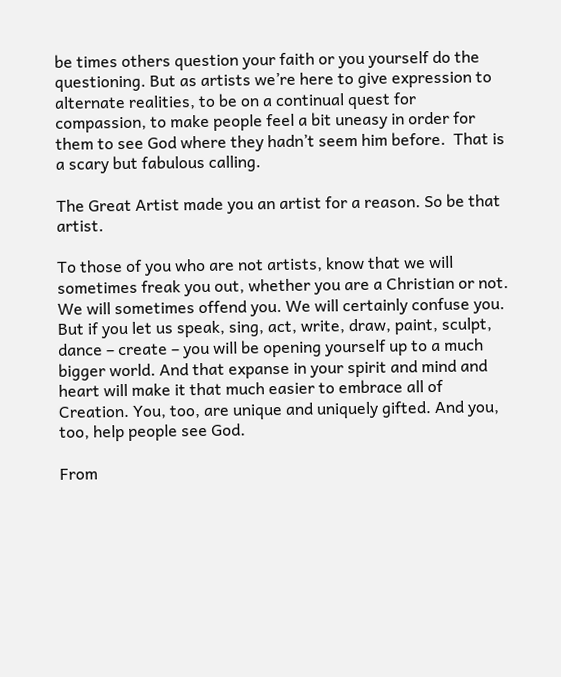be times others question your faith or you yourself do the questioning. But as artists we’re here to give expression to alternate realities, to be on a continual quest for compassion, to make people feel a bit uneasy in order for them to see God where they hadn’t seem him before.  That is a scary but fabulous calling.

The Great Artist made you an artist for a reason. So be that artist.

To those of you who are not artists, know that we will sometimes freak you out, whether you are a Christian or not. We will sometimes offend you. We will certainly confuse you. But if you let us speak, sing, act, write, draw, paint, sculpt, dance – create – you will be opening yourself up to a much bigger world. And that expanse in your spirit and mind and heart will make it that much easier to embrace all of Creation. You, too, are unique and uniquely gifted. And you, too, help people see God.

From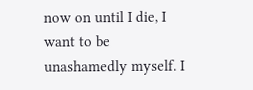now on until I die, I want to be unashamedly myself. I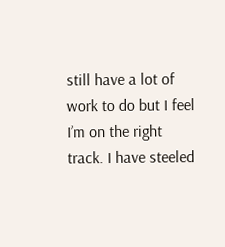still have a lot of work to do but I feel I’m on the right track. I have steeled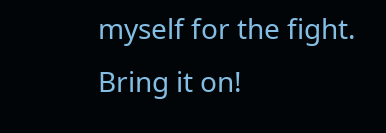myself for the fight. Bring it on!